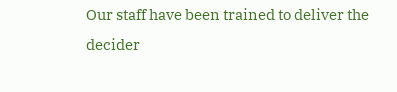Our staff have been trained to deliver the decider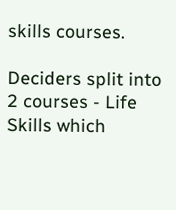skills courses.

Deciders split into 2 courses - Life Skills which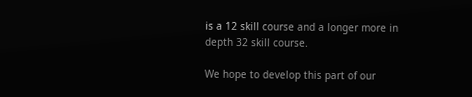is a 12 skill course and a longer more in depth 32 skill course.

We hope to develop this part of our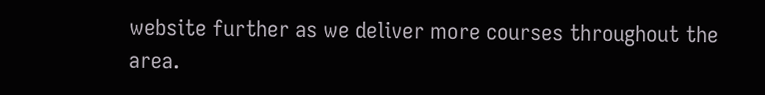website further as we deliver more courses throughout the area.